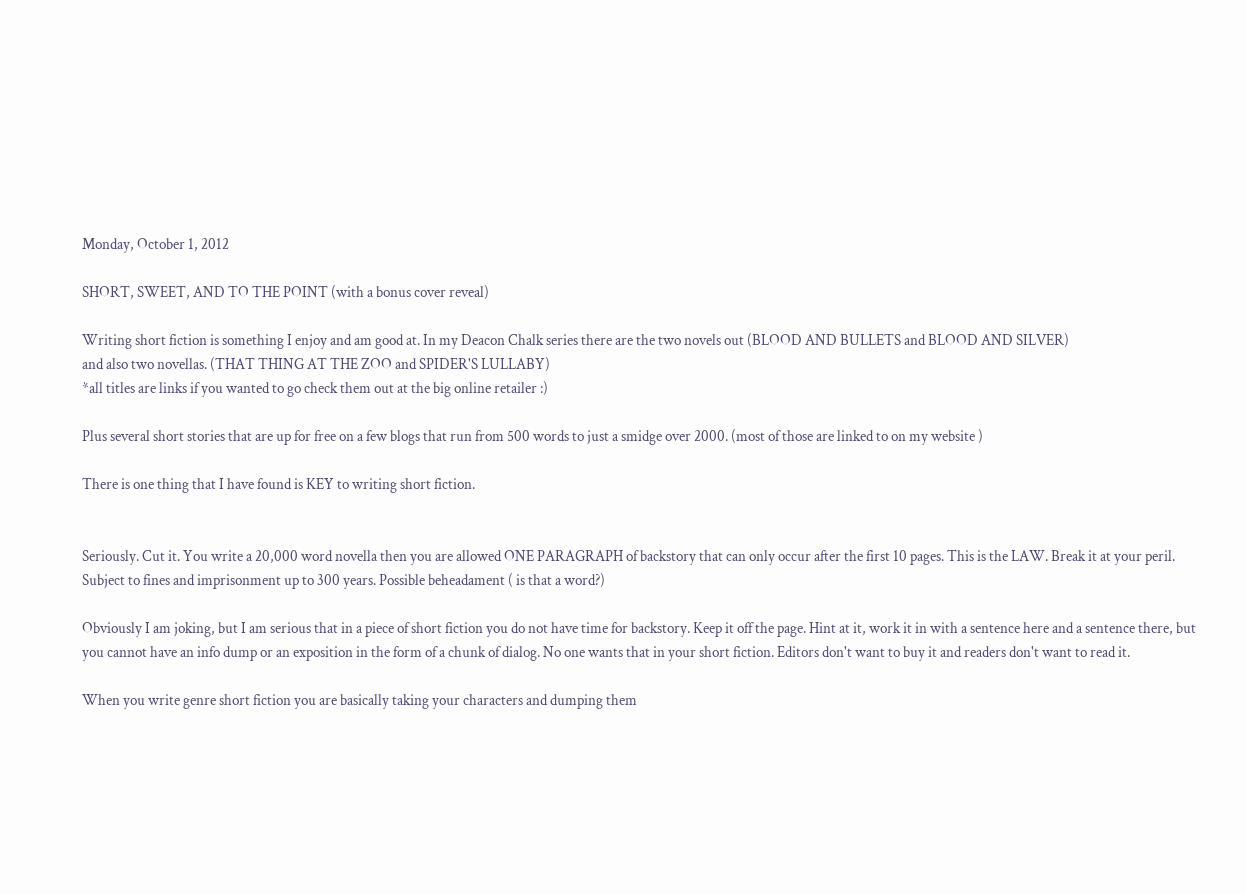Monday, October 1, 2012

SHORT, SWEET, AND TO THE POINT (with a bonus cover reveal)

Writing short fiction is something I enjoy and am good at. In my Deacon Chalk series there are the two novels out (BLOOD AND BULLETS and BLOOD AND SILVER)
and also two novellas. (THAT THING AT THE ZOO and SPIDER'S LULLABY)
*all titles are links if you wanted to go check them out at the big online retailer :)

Plus several short stories that are up for free on a few blogs that run from 500 words to just a smidge over 2000. (most of those are linked to on my website )

There is one thing that I have found is KEY to writing short fiction.


Seriously. Cut it. You write a 20,000 word novella then you are allowed ONE PARAGRAPH of backstory that can only occur after the first 10 pages. This is the LAW. Break it at your peril. Subject to fines and imprisonment up to 300 years. Possible beheadament ( is that a word?)

Obviously I am joking, but I am serious that in a piece of short fiction you do not have time for backstory. Keep it off the page. Hint at it, work it in with a sentence here and a sentence there, but you cannot have an info dump or an exposition in the form of a chunk of dialog. No one wants that in your short fiction. Editors don't want to buy it and readers don't want to read it.

When you write genre short fiction you are basically taking your characters and dumping them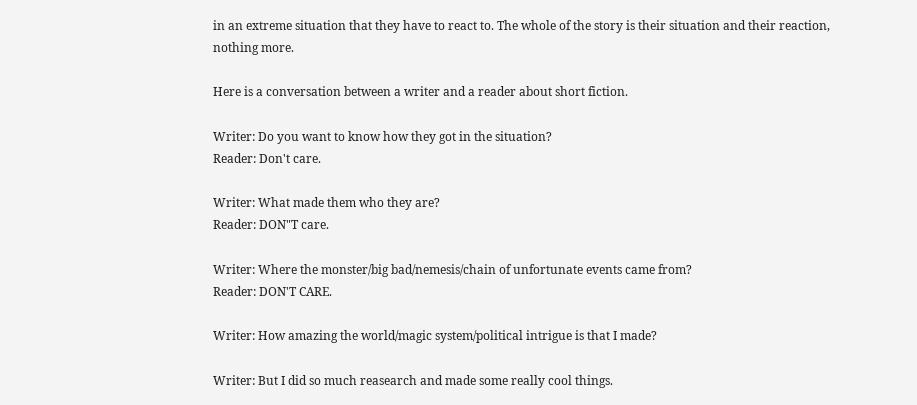in an extreme situation that they have to react to. The whole of the story is their situation and their reaction, nothing more.

Here is a conversation between a writer and a reader about short fiction.

Writer: Do you want to know how they got in the situation?
Reader: Don't care.

Writer: What made them who they are?
Reader: DON"T care.

Writer: Where the monster/big bad/nemesis/chain of unfortunate events came from?
Reader: DON'T CARE.

Writer: How amazing the world/magic system/political intrigue is that I made?

Writer: But I did so much reasearch and made some really cool things.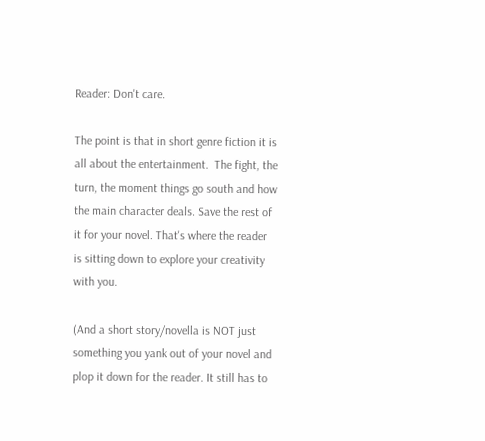Reader: Don't care.

The point is that in short genre fiction it is all about the entertainment.  The fight, the turn, the moment things go south and how the main character deals. Save the rest of it for your novel. That's where the reader is sitting down to explore your creativity with you.

(And a short story/novella is NOT just something you yank out of your novel and plop it down for the reader. It still has to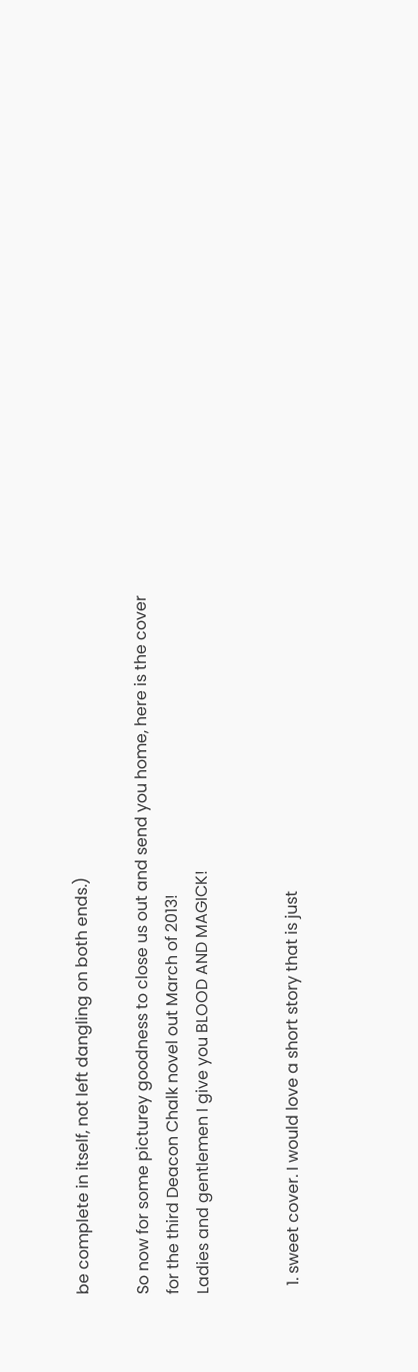be complete in itself, not left dangling on both ends.)

So now for some picturey goodness to close us out and send you home, here is the cover for the third Deacon Chalk novel out March of 2013!
Ladies and gentlemen I give you BLOOD AND MAGICK!


  1. sweet cover. I would love a short story that is just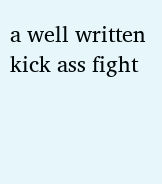a well written kick ass fight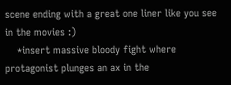scene ending with a great one liner like you see in the movies :)
    *insert massive bloody fight where protagonist plunges an ax in the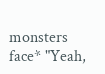monsters face* "Yeah,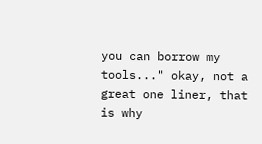you can borrow my tools..." okay, not a great one liner, that is why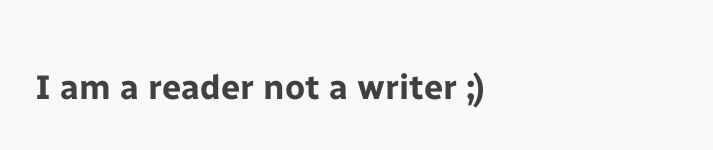I am a reader not a writer ;)